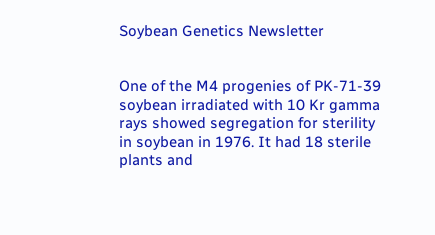Soybean Genetics Newsletter


One of the M4 progenies of PK-71-39 soybean irradiated with 10 Kr gamma rays showed segregation for sterility in soybean in 1976. It had 18 sterile plants and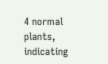4 normal plants, indicating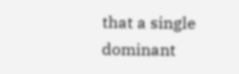that a single dominant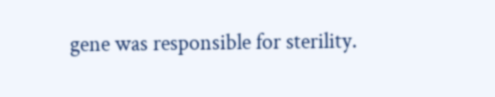gene was responsible for sterility.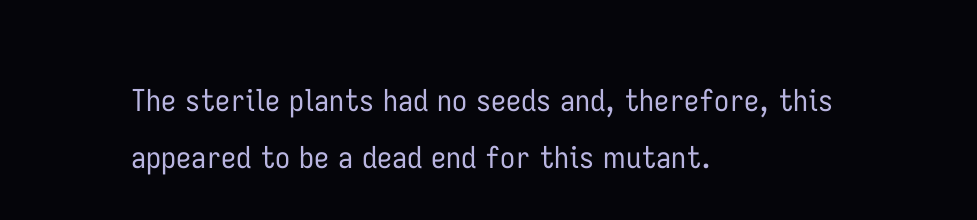The sterile plants had no seeds and, therefore, this appeared to be a dead end for this mutant.